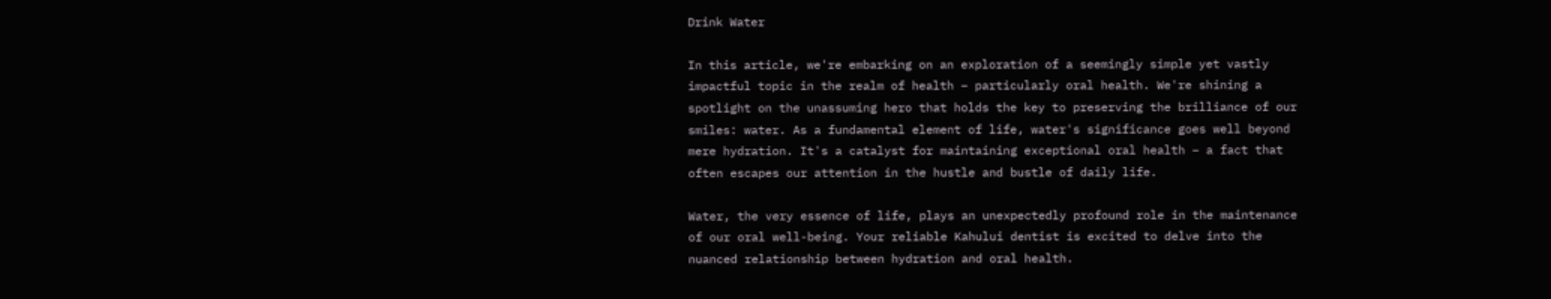Drink Water

In this article, we're embarking on an exploration of a seemingly simple yet vastly impactful topic in the realm of health – particularly oral health. We're shining a spotlight on the unassuming hero that holds the key to preserving the brilliance of our smiles: water. As a fundamental element of life, water's significance goes well beyond mere hydration. It's a catalyst for maintaining exceptional oral health – a fact that often escapes our attention in the hustle and bustle of daily life.

Water, the very essence of life, plays an unexpectedly profound role in the maintenance of our oral well-being. Your reliable Kahului dentist is excited to delve into the nuanced relationship between hydration and oral health.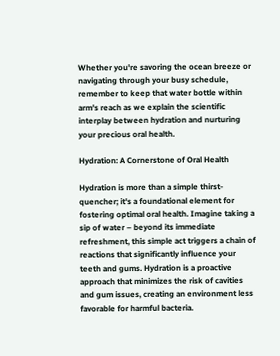Whether you're savoring the ocean breeze or navigating through your busy schedule, remember to keep that water bottle within arm's reach as we explain the scientific interplay between hydration and nurturing your precious oral health.

Hydration: A Cornerstone of Oral Health

Hydration is more than a simple thirst-quencher; it's a foundational element for fostering optimal oral health. Imagine taking a sip of water – beyond its immediate refreshment, this simple act triggers a chain of reactions that significantly influence your teeth and gums. Hydration is a proactive approach that minimizes the risk of cavities and gum issues, creating an environment less favorable for harmful bacteria.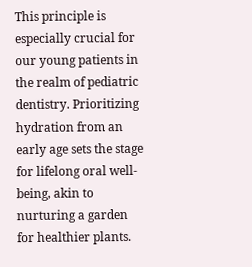This principle is especially crucial for our young patients in the realm of pediatric dentistry. Prioritizing hydration from an early age sets the stage for lifelong oral well-being, akin to nurturing a garden for healthier plants.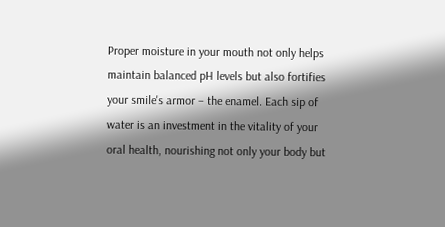Proper moisture in your mouth not only helps maintain balanced pH levels but also fortifies your smile's armor – the enamel. Each sip of water is an investment in the vitality of your oral health, nourishing not only your body but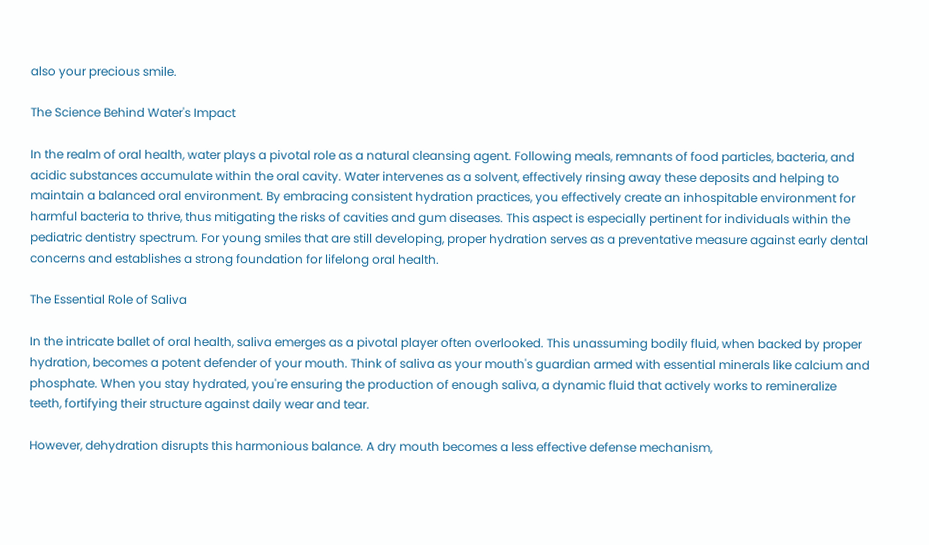also your precious smile.

The Science Behind Water's Impact

In the realm of oral health, water plays a pivotal role as a natural cleansing agent. Following meals, remnants of food particles, bacteria, and acidic substances accumulate within the oral cavity. Water intervenes as a solvent, effectively rinsing away these deposits and helping to maintain a balanced oral environment. By embracing consistent hydration practices, you effectively create an inhospitable environment for harmful bacteria to thrive, thus mitigating the risks of cavities and gum diseases. This aspect is especially pertinent for individuals within the pediatric dentistry spectrum. For young smiles that are still developing, proper hydration serves as a preventative measure against early dental concerns and establishes a strong foundation for lifelong oral health.

The Essential Role of Saliva

In the intricate ballet of oral health, saliva emerges as a pivotal player often overlooked. This unassuming bodily fluid, when backed by proper hydration, becomes a potent defender of your mouth. Think of saliva as your mouth's guardian armed with essential minerals like calcium and phosphate. When you stay hydrated, you're ensuring the production of enough saliva, a dynamic fluid that actively works to remineralize teeth, fortifying their structure against daily wear and tear.

However, dehydration disrupts this harmonious balance. A dry mouth becomes a less effective defense mechanism,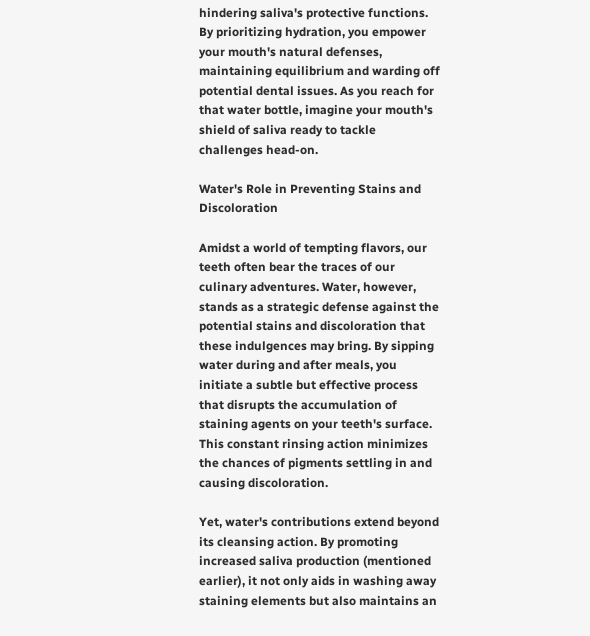hindering saliva's protective functions. By prioritizing hydration, you empower your mouth's natural defenses, maintaining equilibrium and warding off potential dental issues. As you reach for that water bottle, imagine your mouth's shield of saliva ready to tackle challenges head-on.

Water's Role in Preventing Stains and Discoloration

Amidst a world of tempting flavors, our teeth often bear the traces of our culinary adventures. Water, however, stands as a strategic defense against the potential stains and discoloration that these indulgences may bring. By sipping water during and after meals, you initiate a subtle but effective process that disrupts the accumulation of staining agents on your teeth's surface. This constant rinsing action minimizes the chances of pigments settling in and causing discoloration.

Yet, water's contributions extend beyond its cleansing action. By promoting increased saliva production (mentioned earlier), it not only aids in washing away staining elements but also maintains an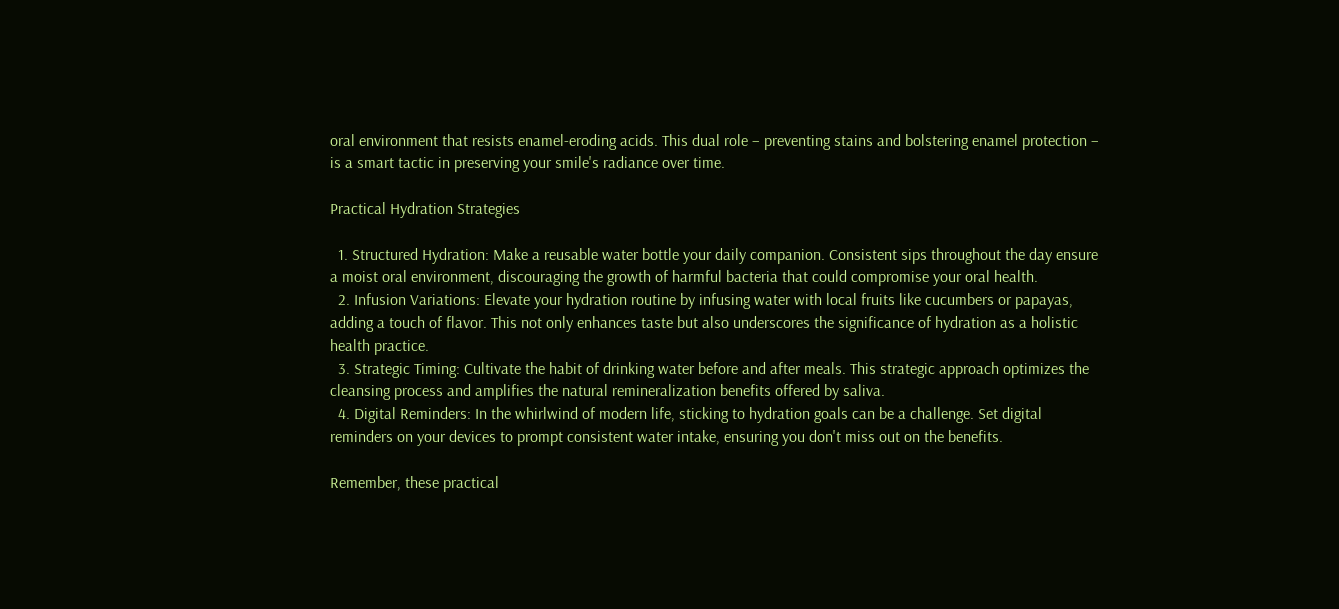oral environment that resists enamel-eroding acids. This dual role – preventing stains and bolstering enamel protection – is a smart tactic in preserving your smile's radiance over time.

Practical Hydration Strategies

  1. Structured Hydration: Make a reusable water bottle your daily companion. Consistent sips throughout the day ensure a moist oral environment, discouraging the growth of harmful bacteria that could compromise your oral health.
  2. Infusion Variations: Elevate your hydration routine by infusing water with local fruits like cucumbers or papayas, adding a touch of flavor. This not only enhances taste but also underscores the significance of hydration as a holistic health practice.
  3. Strategic Timing: Cultivate the habit of drinking water before and after meals. This strategic approach optimizes the cleansing process and amplifies the natural remineralization benefits offered by saliva.
  4. Digital Reminders: In the whirlwind of modern life, sticking to hydration goals can be a challenge. Set digital reminders on your devices to prompt consistent water intake, ensuring you don't miss out on the benefits.

Remember, these practical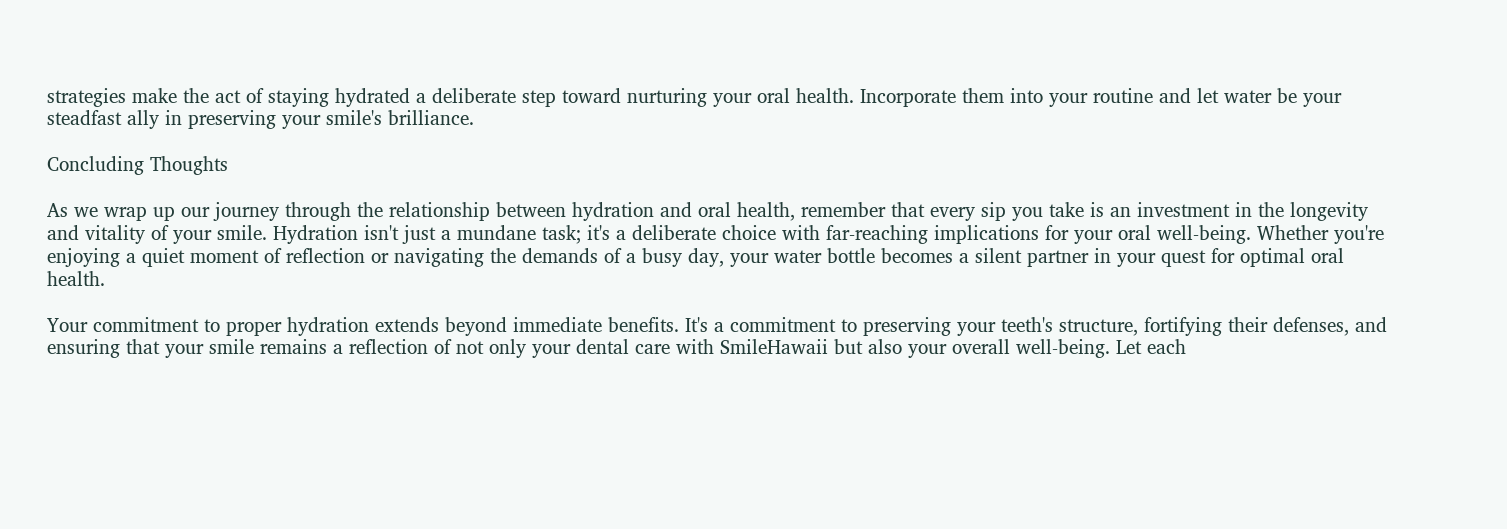strategies make the act of staying hydrated a deliberate step toward nurturing your oral health. Incorporate them into your routine and let water be your steadfast ally in preserving your smile's brilliance.

Concluding Thoughts

As we wrap up our journey through the relationship between hydration and oral health, remember that every sip you take is an investment in the longevity and vitality of your smile. Hydration isn't just a mundane task; it's a deliberate choice with far-reaching implications for your oral well-being. Whether you're enjoying a quiet moment of reflection or navigating the demands of a busy day, your water bottle becomes a silent partner in your quest for optimal oral health.

Your commitment to proper hydration extends beyond immediate benefits. It's a commitment to preserving your teeth's structure, fortifying their defenses, and ensuring that your smile remains a reflection of not only your dental care with SmileHawaii but also your overall well-being. Let each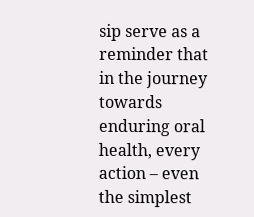sip serve as a reminder that in the journey towards enduring oral health, every action – even the simplest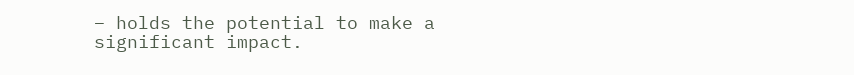– holds the potential to make a significant impact.